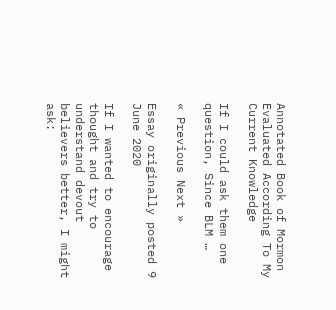Annotated Book of Mormon
Evaluated According To My Current Knowledge

If I could ask them one question, Since BLM …

« Previous Next »

Essay originally posted 9 June 2020

If I wanted to encourage thought and try to understand devout believers better, I might ask: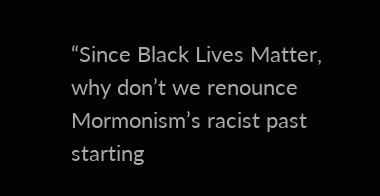“Since Black Lives Matter,
why don’t we renounce Mormonism’s racist past starting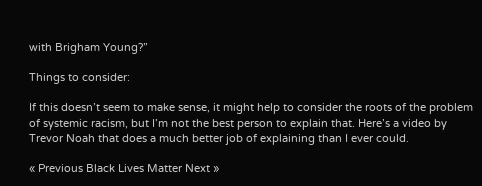with Brigham Young?”

Things to consider:

If this doesn’t seem to make sense, it might help to consider the roots of the problem of systemic racism, but I’m not the best person to explain that. Here’s a video by Trevor Noah that does a much better job of explaining than I ever could.

« Previous Black Lives Matter Next »